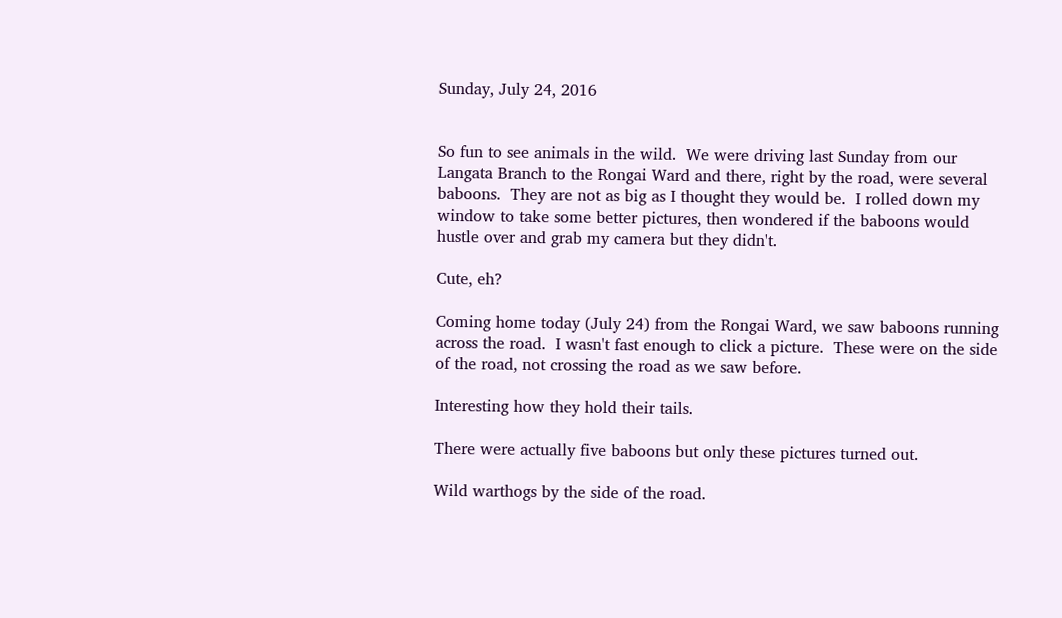Sunday, July 24, 2016


So fun to see animals in the wild.  We were driving last Sunday from our Langata Branch to the Rongai Ward and there, right by the road, were several baboons.  They are not as big as I thought they would be.  I rolled down my window to take some better pictures, then wondered if the baboons would hustle over and grab my camera but they didn't.

Cute, eh?

Coming home today (July 24) from the Rongai Ward, we saw baboons running across the road.  I wasn't fast enough to click a picture.  These were on the side of the road, not crossing the road as we saw before.

Interesting how they hold their tails.

There were actually five baboons but only these pictures turned out.

Wild warthogs by the side of the road.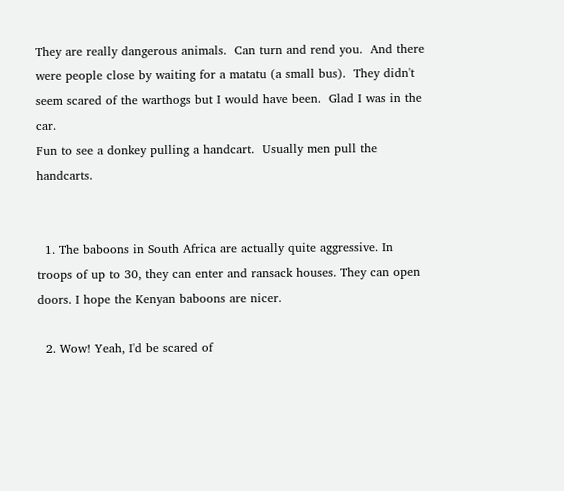They are really dangerous animals.  Can turn and rend you.  And there were people close by waiting for a matatu (a small bus).  They didn't seem scared of the warthogs but I would have been.  Glad I was in the car.
Fun to see a donkey pulling a handcart.  Usually men pull the handcarts.


  1. The baboons in South Africa are actually quite aggressive. In troops of up to 30, they can enter and ransack houses. They can open doors. I hope the Kenyan baboons are nicer.

  2. Wow! Yeah, I'd be scared of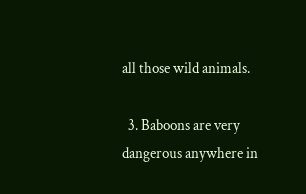all those wild animals.

  3. Baboons are very dangerous anywhere in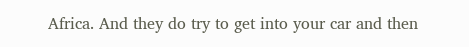Africa. And they do try to get into your car and then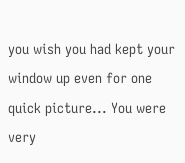you wish you had kept your window up even for one quick picture... You were very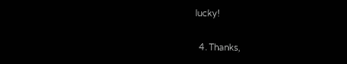lucky!

  4. Thanks,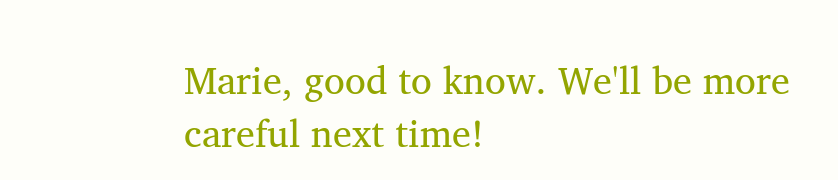Marie, good to know. We'll be more careful next time!